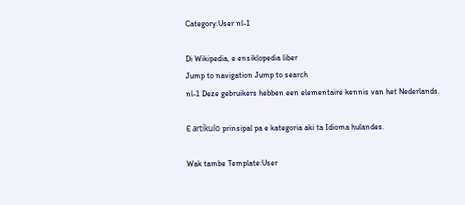Category:User nl-1

Di Wikipedia, e ensiklopedia liber
Jump to navigation Jump to search
nl-1 Deze gebruikers hebben een elementaire kennis van het Nederlands.

E artíkulo prinsipal pa e kategoria aki ta Idioma hulandes.

Wak tambe Template:User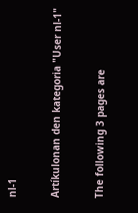nl-1

Artíkulonan den kategoria "User nl-1"

The following 3 pages are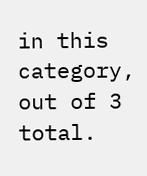in this category, out of 3 total.